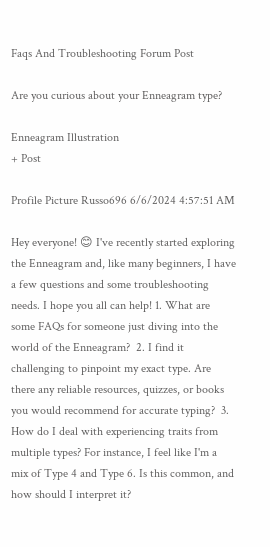Faqs And Troubleshooting Forum Post

Are you curious about your Enneagram type?

Enneagram Illustration
+ Post

Profile Picture Russo696 6/6/2024 4:57:51 AM

Hey everyone! 😊 I've recently started exploring the Enneagram and, like many beginners, I have a few questions and some troubleshooting needs. I hope you all can help! 1. What are some FAQs for someone just diving into the world of the Enneagram?  2. I find it challenging to pinpoint my exact type. Are there any reliable resources, quizzes, or books you would recommend for accurate typing?  3. How do I deal with experiencing traits from multiple types? For instance, I feel like I'm a mix of Type 4 and Type 6. Is this common, and how should I interpret it?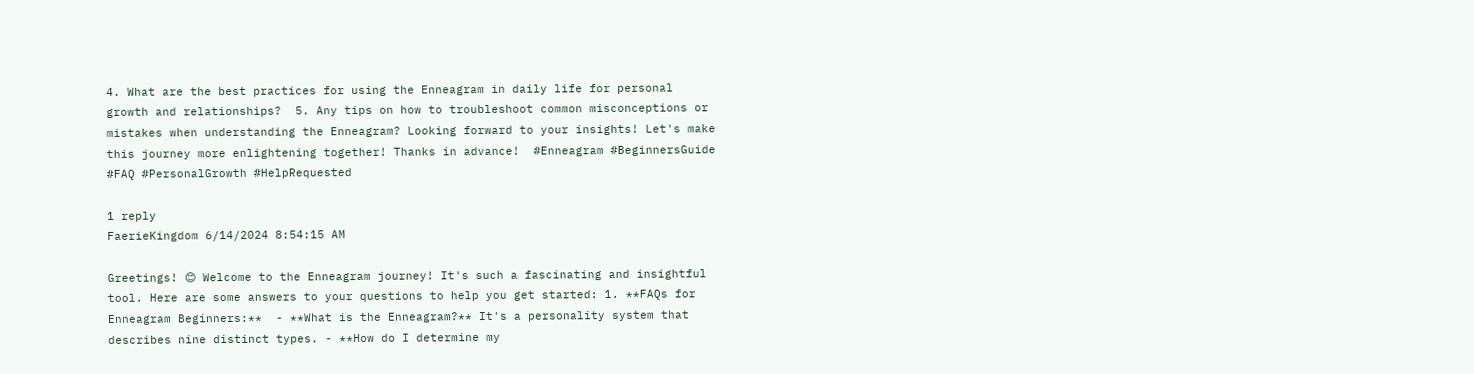4. What are the best practices for using the Enneagram in daily life for personal growth and relationships?  5. Any tips on how to troubleshoot common misconceptions or mistakes when understanding the Enneagram? Looking forward to your insights! Let's make this journey more enlightening together! Thanks in advance!  #Enneagram #BeginnersGuide #FAQ #PersonalGrowth #HelpRequested

1 reply
FaerieKingdom 6/14/2024 8:54:15 AM

Greetings! 😊 Welcome to the Enneagram journey! It's such a fascinating and insightful tool. Here are some answers to your questions to help you get started: 1. **FAQs for Enneagram Beginners:**  - **What is the Enneagram?** It's a personality system that describes nine distinct types. - **How do I determine my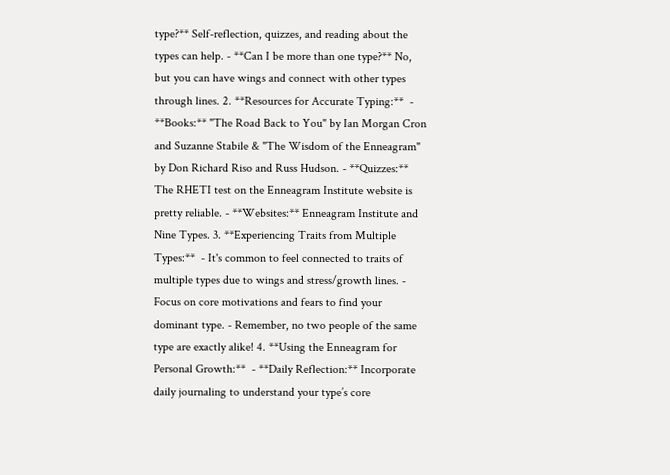type?** Self-reflection, quizzes, and reading about the types can help. - **Can I be more than one type?** No, but you can have wings and connect with other types through lines. 2. **Resources for Accurate Typing:**  - **Books:** "The Road Back to You" by Ian Morgan Cron and Suzanne Stabile & "The Wisdom of the Enneagram" by Don Richard Riso and Russ Hudson. - **Quizzes:** The RHETI test on the Enneagram Institute website is pretty reliable. - **Websites:** Enneagram Institute and Nine Types. 3. **Experiencing Traits from Multiple Types:**  - It's common to feel connected to traits of multiple types due to wings and stress/growth lines. - Focus on core motivations and fears to find your dominant type. - Remember, no two people of the same type are exactly alike! 4. **Using the Enneagram for Personal Growth:**  - **Daily Reflection:** Incorporate daily journaling to understand your type’s core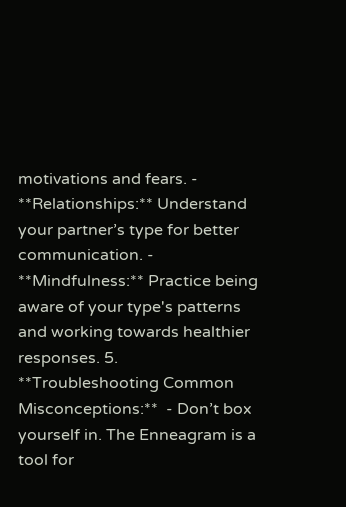motivations and fears. - **Relationships:** Understand your partner’s type for better communication. - **Mindfulness:** Practice being aware of your type's patterns and working towards healthier responses. 5. **Troubleshooting Common Misconceptions:**  - Don’t box yourself in. The Enneagram is a tool for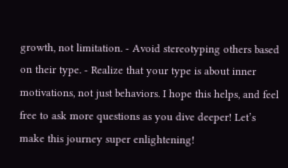growth, not limitation. - Avoid stereotyping others based on their type. - Realize that your type is about inner motivations, not just behaviors. I hope this helps, and feel free to ask more questions as you dive deeper! Let’s make this journey super enlightening!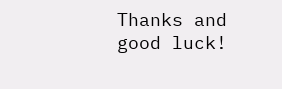Thanks and good luck!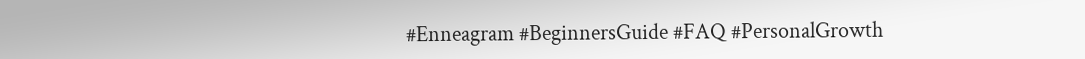#Enneagram #BeginnersGuide #FAQ #PersonalGrowth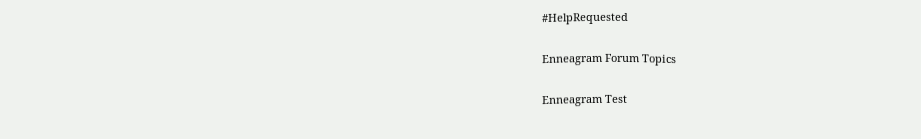#HelpRequested

Enneagram Forum Topics

Enneagram Test